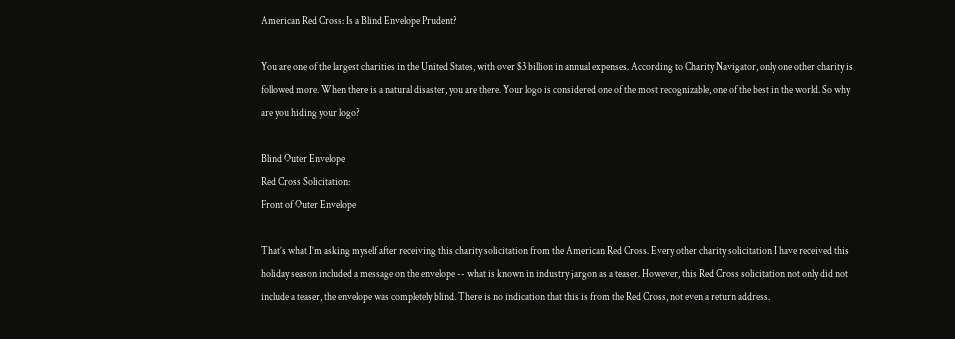American Red Cross: Is a Blind Envelope Prudent?

You are one of the largest charities in the United States, with over $3 billion in annual expenses. According to Charity Navigator, only one other charity is followed more. When there is a natural disaster, you are there. Your logo is considered one of the most recognizable, one of the best in the world. So why are you hiding your logo?

Blind Outer Envelope
Red Cross Solicitation:
Front of Outer Envelope

That’s what I’m asking myself after receiving this charity solicitation from the American Red Cross. Every other charity solicitation I have received this holiday season included a message on the envelope -- what is known in industry jargon as a teaser. However, this Red Cross solicitation not only did not include a teaser, the envelope was completely blind. There is no indication that this is from the Red Cross, not even a return address.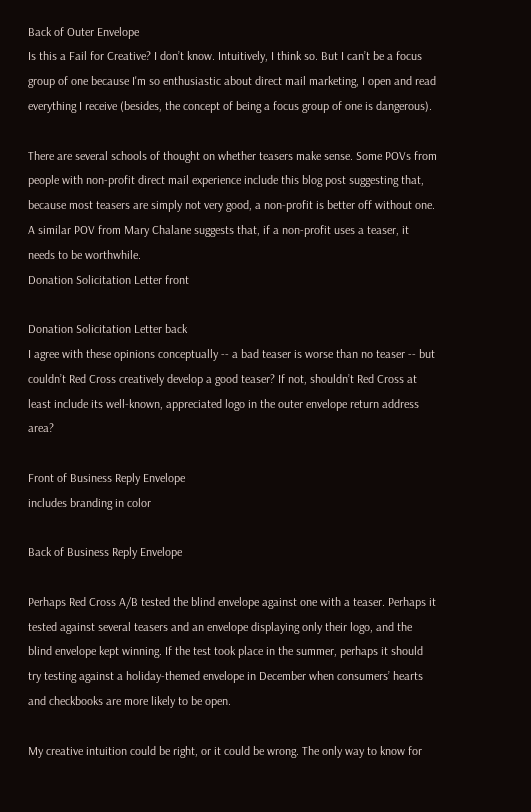Back of Outer Envelope
Is this a Fail for Creative? I don’t know. Intuitively, I think so. But I can’t be a focus group of one because I'm so enthusiastic about direct mail marketing, I open and read everything I receive (besides, the concept of being a focus group of one is dangerous).

There are several schools of thought on whether teasers make sense. Some POVs from people with non-profit direct mail experience include this blog post suggesting that, because most teasers are simply not very good, a non-profit is better off without one. A similar POV from Mary Chalane suggests that, if a non-profit uses a teaser, it needs to be worthwhile.
Donation Solicitation Letter front

Donation Solicitation Letter back
I agree with these opinions conceptually -- a bad teaser is worse than no teaser -- but couldn’t Red Cross creatively develop a good teaser? If not, shouldn’t Red Cross at least include its well-known, appreciated logo in the outer envelope return address area?

Front of Business Reply Envelope
includes branding in color

Back of Business Reply Envelope

Perhaps Red Cross A/B tested the blind envelope against one with a teaser. Perhaps it tested against several teasers and an envelope displaying only their logo, and the blind envelope kept winning. If the test took place in the summer, perhaps it should try testing against a holiday-themed envelope in December when consumers’ hearts and checkbooks are more likely to be open.

My creative intuition could be right, or it could be wrong. The only way to know for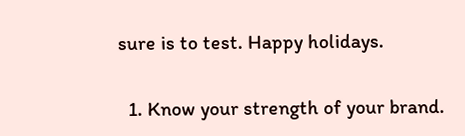sure is to test. Happy holidays.


  1. Know your strength of your brand.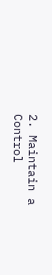2. Maintain a Control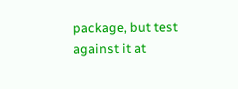package, but test against it at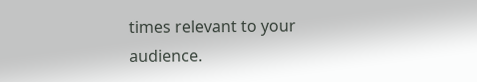times relevant to your audience.